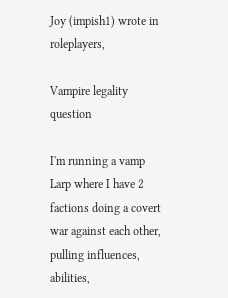Joy (impish1) wrote in roleplayers,

Vampire legality question

I'm running a vamp Larp where I have 2 factions doing a covert war against each other, pulling influences, abilities,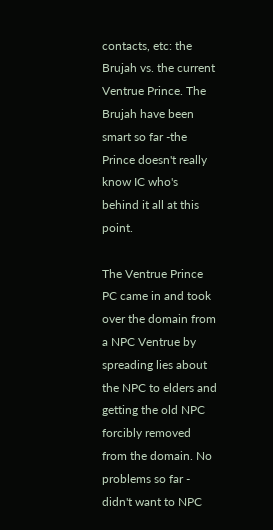contacts, etc: the Brujah vs. the current Ventrue Prince. The Brujah have been smart so far -the Prince doesn't really know IC who's behind it all at this point.

The Ventrue Prince PC came in and took over the domain from a NPC Ventrue by spreading lies about the NPC to elders and getting the old NPC forcibly removed from the domain. No problems so far - didn't want to NPC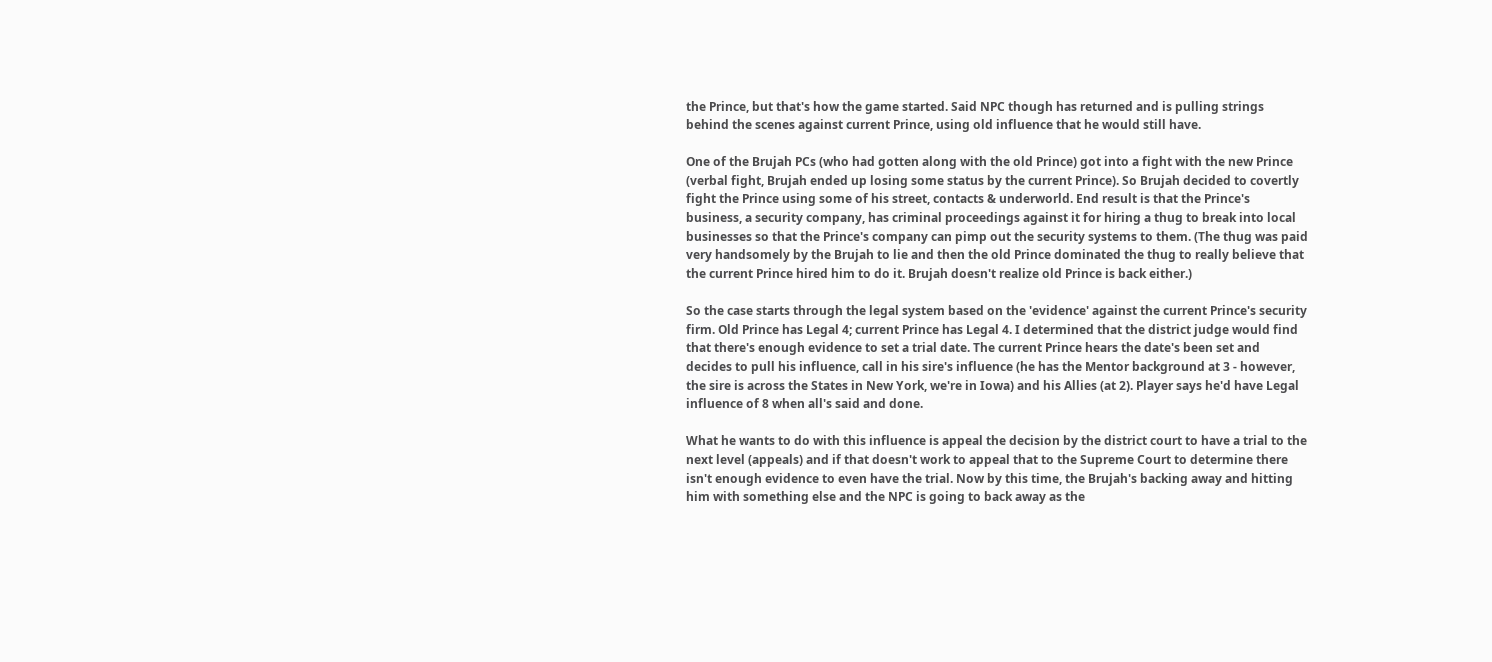the Prince, but that's how the game started. Said NPC though has returned and is pulling strings behind the scenes against current Prince, using old influence that he would still have.

One of the Brujah PCs (who had gotten along with the old Prince) got into a fight with the new Prince (verbal fight, Brujah ended up losing some status by the current Prince). So Brujah decided to covertly fight the Prince using some of his street, contacts & underworld. End result is that the Prince's business, a security company, has criminal proceedings against it for hiring a thug to break into local businesses so that the Prince's company can pimp out the security systems to them. (The thug was paid very handsomely by the Brujah to lie and then the old Prince dominated the thug to really believe that the current Prince hired him to do it. Brujah doesn't realize old Prince is back either.)

So the case starts through the legal system based on the 'evidence' against the current Prince's security firm. Old Prince has Legal 4; current Prince has Legal 4. I determined that the district judge would find that there's enough evidence to set a trial date. The current Prince hears the date's been set and decides to pull his influence, call in his sire's influence (he has the Mentor background at 3 - however, the sire is across the States in New York, we're in Iowa) and his Allies (at 2). Player says he'd have Legal influence of 8 when all's said and done.

What he wants to do with this influence is appeal the decision by the district court to have a trial to the next level (appeals) and if that doesn't work to appeal that to the Supreme Court to determine there isn't enough evidence to even have the trial. Now by this time, the Brujah's backing away and hitting him with something else and the NPC is going to back away as the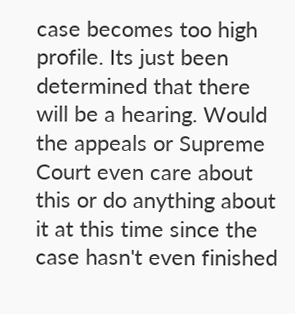case becomes too high profile. Its just been determined that there will be a hearing. Would the appeals or Supreme Court even care about this or do anything about it at this time since the case hasn't even finished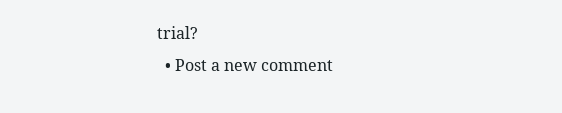trial?
  • Post a new comment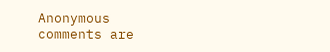Anonymous comments are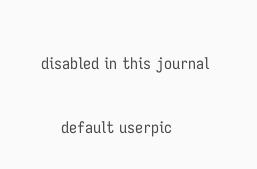disabled in this journal

    default userpic